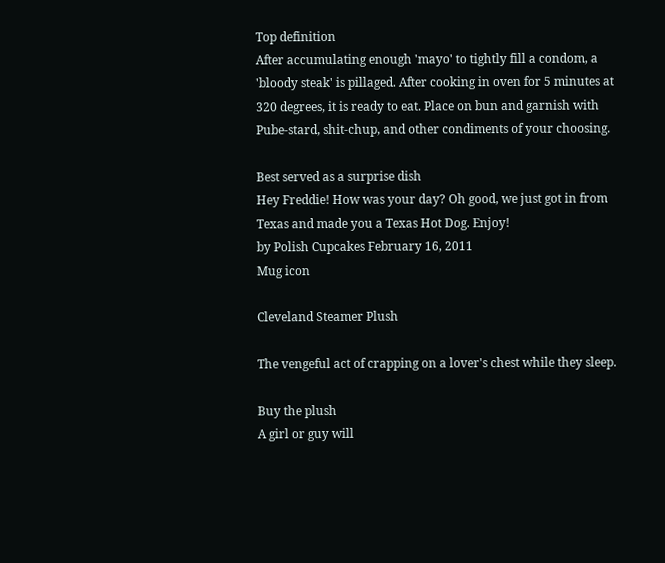Top definition
After accumulating enough 'mayo' to tightly fill a condom, a 'bloody steak' is pillaged. After cooking in oven for 5 minutes at 320 degrees, it is ready to eat. Place on bun and garnish with Pube-stard, shit-chup, and other condiments of your choosing.

Best served as a surprise dish
Hey Freddie! How was your day? Oh good, we just got in from Texas and made you a Texas Hot Dog. Enjoy!
by Polish Cupcakes February 16, 2011
Mug icon

Cleveland Steamer Plush

The vengeful act of crapping on a lover's chest while they sleep.

Buy the plush
A girl or guy will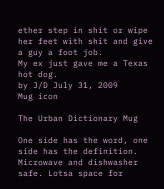ether step in shit or wipe her feet with shit and give a guy a foot job.
My ex just gave me a Texas hot dog.
by J/D July 31, 2009
Mug icon

The Urban Dictionary Mug

One side has the word, one side has the definition. Microwave and dishwasher safe. Lotsa space for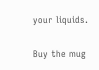your liquids.

Buy the mug